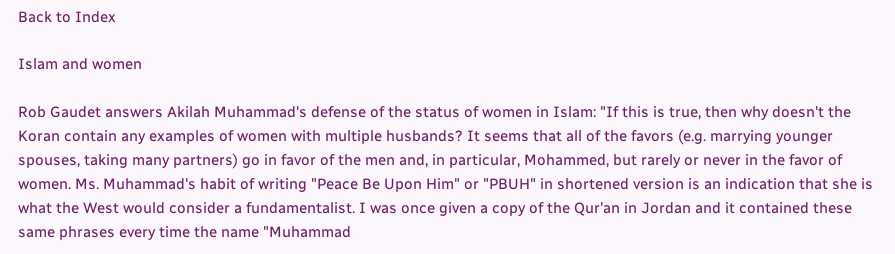Back to Index

Islam and women

Rob Gaudet answers Akilah Muhammad's defense of the status of women in Islam: "If this is true, then why doesn't the Koran contain any examples of women with multiple husbands? It seems that all of the favors (e.g. marrying younger spouses, taking many partners) go in favor of the men and, in particular, Mohammed, but rarely or never in the favor of women. Ms. Muhammad's habit of writing "Peace Be Upon Him" or "PBUH" in shortened version is an indication that she is what the West would consider a fundamentalist. I was once given a copy of the Qur'an in Jordan and it contained these same phrases every time the name "Muhammad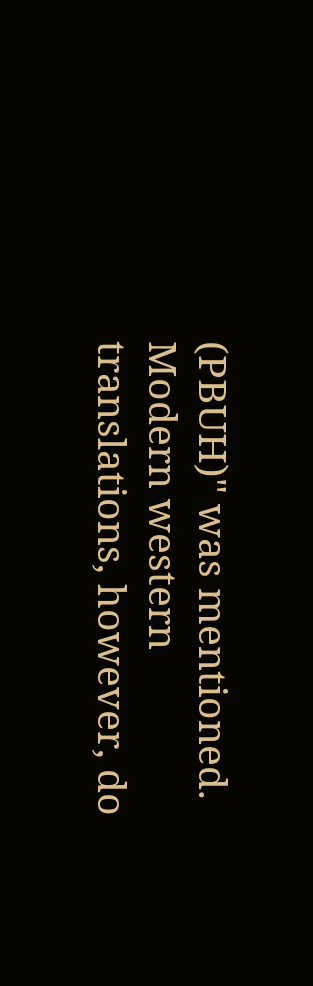(PBUH)" was mentioned. Modern western translations, however, do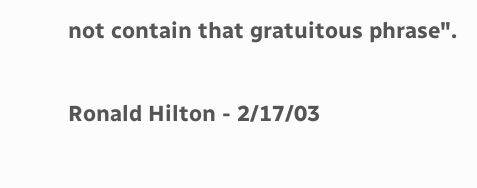not contain that gratuitous phrase".

Ronald Hilton - 2/17/03